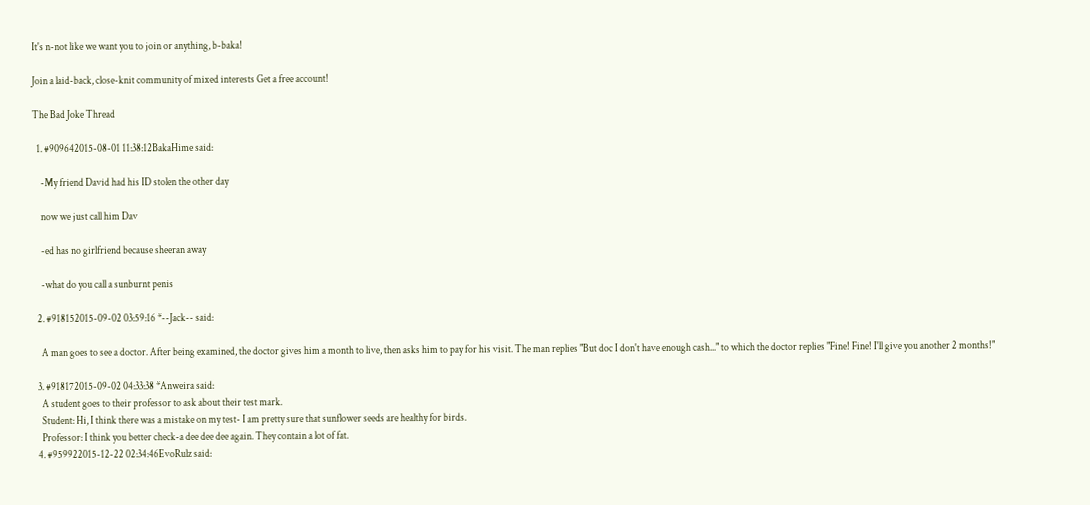It's n-not like we want you to join or anything, b-baka!

Join a laid-back, close-knit community of mixed interests Get a free account!

The Bad Joke Thread

  1. #909642015-08-01 11:38:12BakaHime said:

    -My friend David had his ID stolen the other day

    now we just call him Dav

    -ed has no girlfriend because sheeran away

    -what do you call a sunburnt penis

  2. #918152015-09-02 03:59:16 *--Jack-- said:

    A man goes to see a doctor. After being examined, the doctor gives him a month to live, then asks him to pay for his visit. The man replies "But doc I don't have enough cash..." to which the doctor replies "Fine! Fine! I'll give you another 2 months!"

  3. #918172015-09-02 04:33:38 *Anweira said:
    A student goes to their professor to ask about their test mark.
    Student: Hi, I think there was a mistake on my test- I am pretty sure that sunflower seeds are healthy for birds.
    Professor: I think you better check-a dee dee dee again. They contain a lot of fat.
  4. #959922015-12-22 02:34:46EvoRulz said: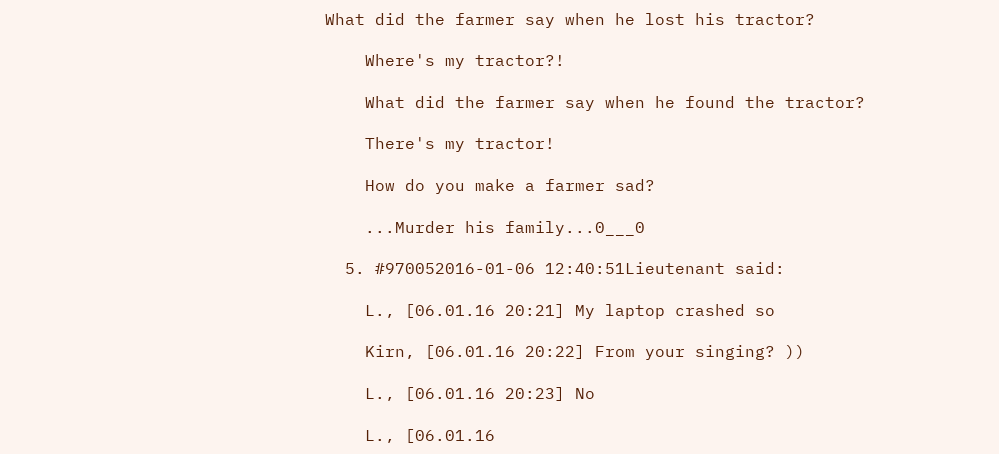What did the farmer say when he lost his tractor?

    Where's my tractor?!

    What did the farmer say when he found the tractor?

    There's my tractor!

    How do you make a farmer sad?

    ...Murder his family...0___0

  5. #970052016-01-06 12:40:51Lieutenant said:

    L., [06.01.16 20:21] My laptop crashed so

    Kirn, [06.01.16 20:22] From your singing? ))

    L., [06.01.16 20:23] No

    L., [06.01.16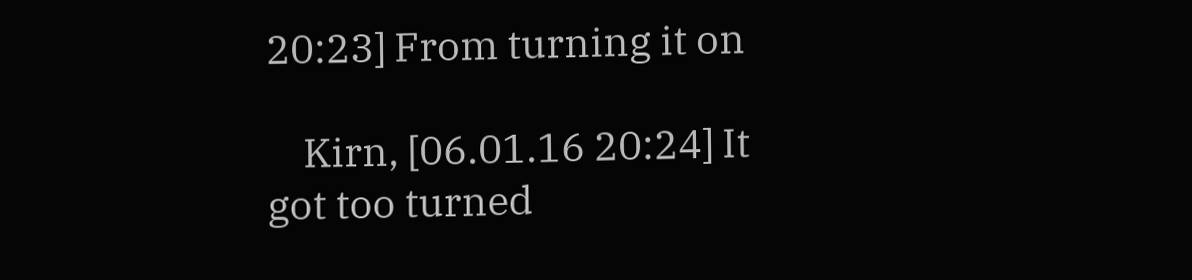20:23] From turning it on

    Kirn, [06.01.16 20:24] It got too turned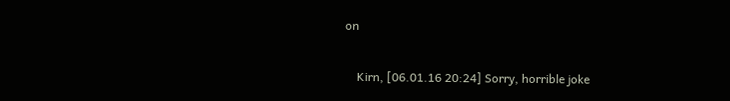on

    Kirn, [06.01.16 20:24] Sorry, horrible joke